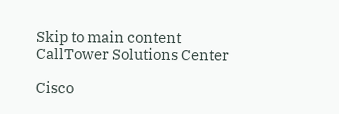Skip to main content
CallTower Solutions Center

Cisco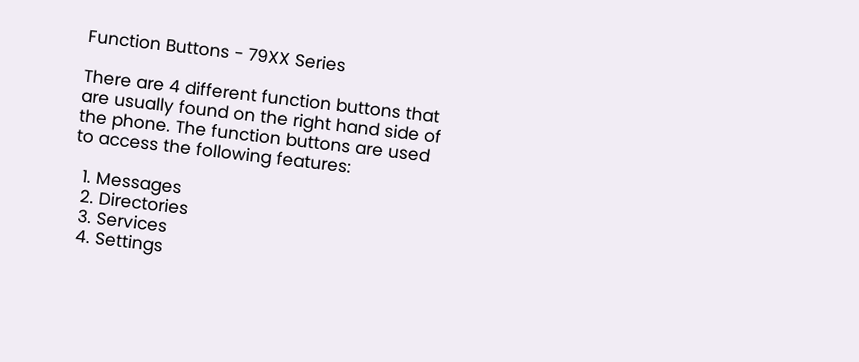Function Buttons - 79XX Series

There are 4 different function buttons that are usually found on the right hand side of the phone. The function buttons are used to access the following features:

  1. Messages
  2. Directories
  3. Services
  4. Settings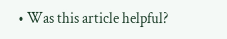• Was this article helpful?